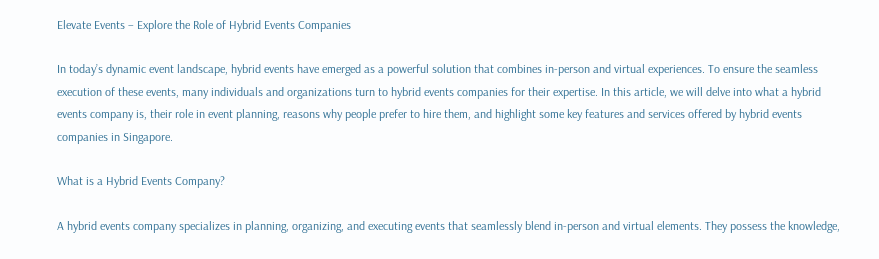Elevate Events – Explore the Role of Hybrid Events Companies

In today’s dynamic event landscape, hybrid events have emerged as a powerful solution that combines in-person and virtual experiences. To ensure the seamless execution of these events, many individuals and organizations turn to hybrid events companies for their expertise. In this article, we will delve into what a hybrid events company is, their role in event planning, reasons why people prefer to hire them, and highlight some key features and services offered by hybrid events companies in Singapore.

What is a Hybrid Events Company?

A hybrid events company specializes in planning, organizing, and executing events that seamlessly blend in-person and virtual elements. They possess the knowledge,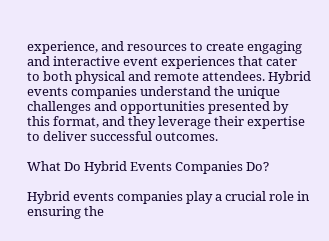experience, and resources to create engaging and interactive event experiences that cater to both physical and remote attendees. Hybrid events companies understand the unique challenges and opportunities presented by this format, and they leverage their expertise to deliver successful outcomes.

What Do Hybrid Events Companies Do?

Hybrid events companies play a crucial role in ensuring the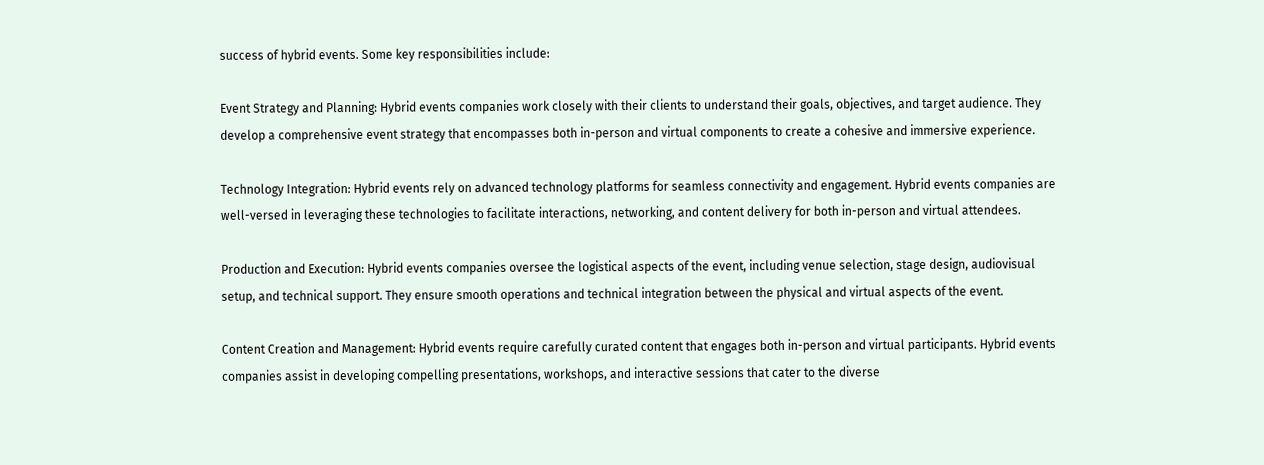success of hybrid events. Some key responsibilities include:

Event Strategy and Planning: Hybrid events companies work closely with their clients to understand their goals, objectives, and target audience. They develop a comprehensive event strategy that encompasses both in-person and virtual components to create a cohesive and immersive experience.

Technology Integration: Hybrid events rely on advanced technology platforms for seamless connectivity and engagement. Hybrid events companies are well-versed in leveraging these technologies to facilitate interactions, networking, and content delivery for both in-person and virtual attendees.

Production and Execution: Hybrid events companies oversee the logistical aspects of the event, including venue selection, stage design, audiovisual setup, and technical support. They ensure smooth operations and technical integration between the physical and virtual aspects of the event.

Content Creation and Management: Hybrid events require carefully curated content that engages both in-person and virtual participants. Hybrid events companies assist in developing compelling presentations, workshops, and interactive sessions that cater to the diverse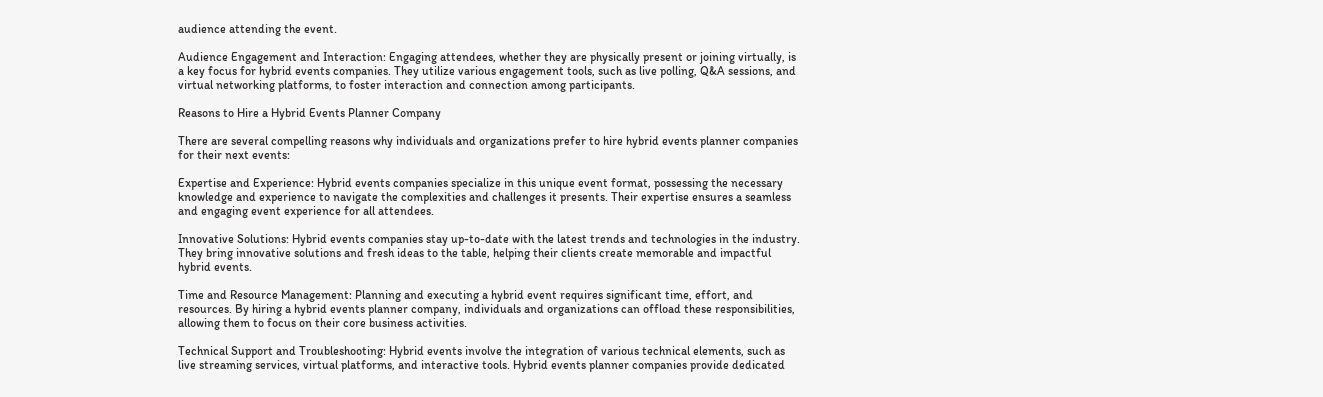audience attending the event.

Audience Engagement and Interaction: Engaging attendees, whether they are physically present or joining virtually, is a key focus for hybrid events companies. They utilize various engagement tools, such as live polling, Q&A sessions, and virtual networking platforms, to foster interaction and connection among participants.

Reasons to Hire a Hybrid Events Planner Company

There are several compelling reasons why individuals and organizations prefer to hire hybrid events planner companies for their next events:

Expertise and Experience: Hybrid events companies specialize in this unique event format, possessing the necessary knowledge and experience to navigate the complexities and challenges it presents. Their expertise ensures a seamless and engaging event experience for all attendees.

Innovative Solutions: Hybrid events companies stay up-to-date with the latest trends and technologies in the industry. They bring innovative solutions and fresh ideas to the table, helping their clients create memorable and impactful hybrid events.

Time and Resource Management: Planning and executing a hybrid event requires significant time, effort, and resources. By hiring a hybrid events planner company, individuals and organizations can offload these responsibilities, allowing them to focus on their core business activities.

Technical Support and Troubleshooting: Hybrid events involve the integration of various technical elements, such as live streaming services, virtual platforms, and interactive tools. Hybrid events planner companies provide dedicated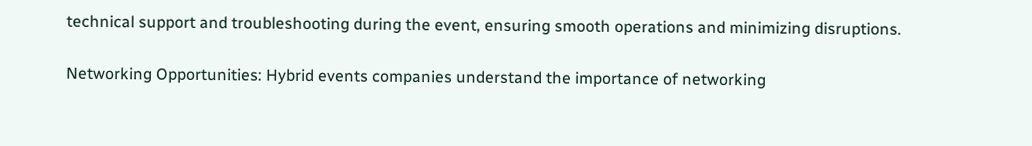technical support and troubleshooting during the event, ensuring smooth operations and minimizing disruptions.

Networking Opportunities: Hybrid events companies understand the importance of networking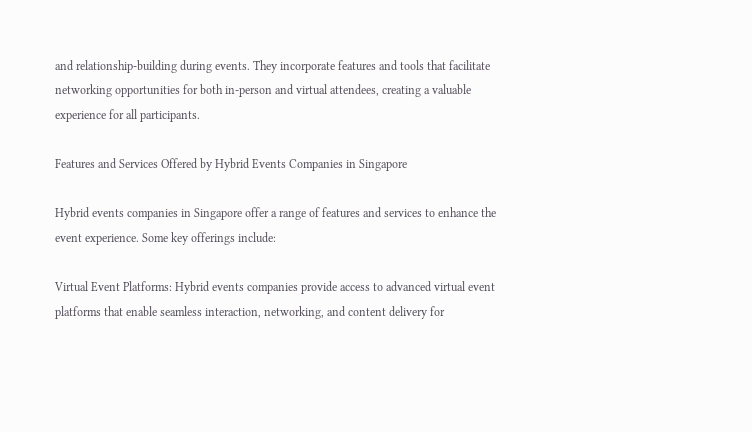and relationship-building during events. They incorporate features and tools that facilitate networking opportunities for both in-person and virtual attendees, creating a valuable experience for all participants.

Features and Services Offered by Hybrid Events Companies in Singapore

Hybrid events companies in Singapore offer a range of features and services to enhance the event experience. Some key offerings include:

Virtual Event Platforms: Hybrid events companies provide access to advanced virtual event platforms that enable seamless interaction, networking, and content delivery for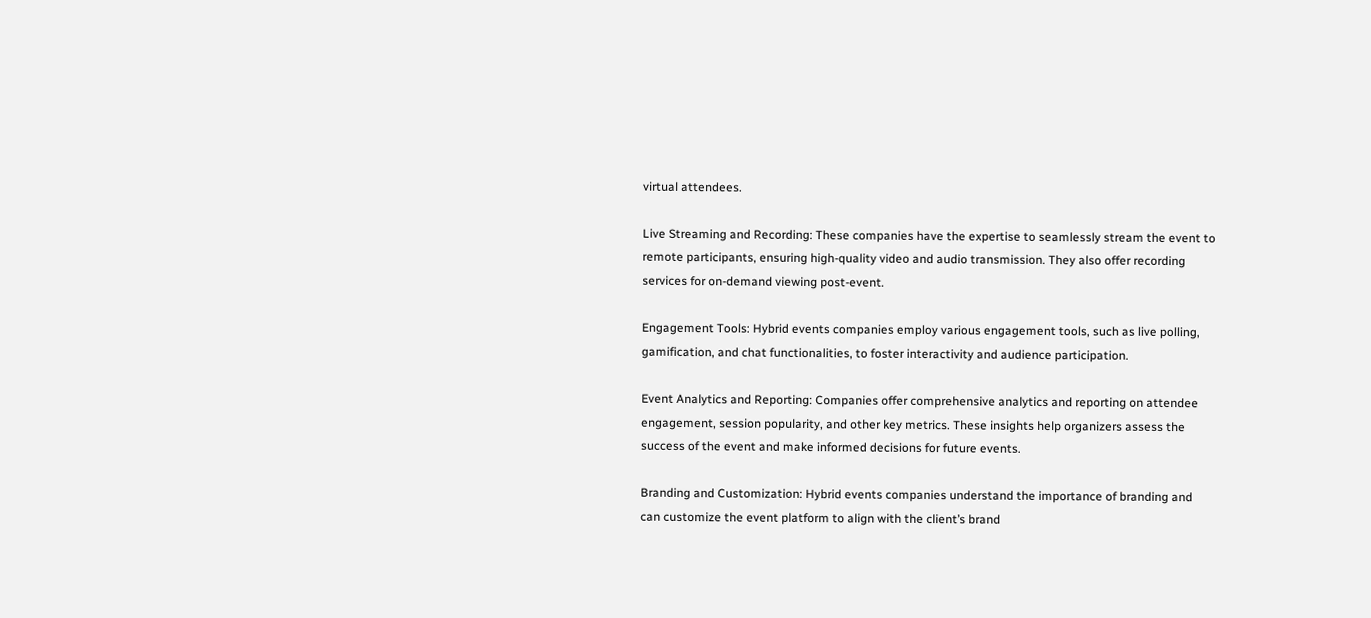virtual attendees.

Live Streaming and Recording: These companies have the expertise to seamlessly stream the event to remote participants, ensuring high-quality video and audio transmission. They also offer recording services for on-demand viewing post-event.

Engagement Tools: Hybrid events companies employ various engagement tools, such as live polling, gamification, and chat functionalities, to foster interactivity and audience participation.

Event Analytics and Reporting: Companies offer comprehensive analytics and reporting on attendee engagement, session popularity, and other key metrics. These insights help organizers assess the success of the event and make informed decisions for future events.

Branding and Customization: Hybrid events companies understand the importance of branding and can customize the event platform to align with the client’s brand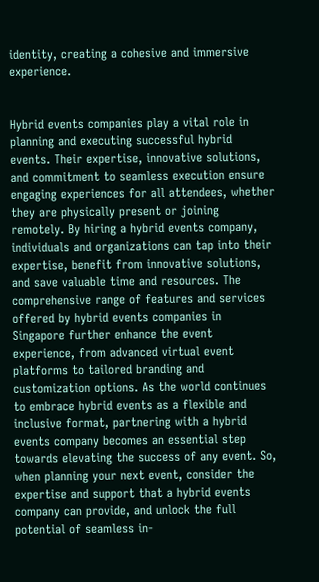identity, creating a cohesive and immersive experience.


Hybrid events companies play a vital role in planning and executing successful hybrid events. Their expertise, innovative solutions, and commitment to seamless execution ensure engaging experiences for all attendees, whether they are physically present or joining remotely. By hiring a hybrid events company, individuals and organizations can tap into their expertise, benefit from innovative solutions, and save valuable time and resources. The comprehensive range of features and services offered by hybrid events companies in Singapore further enhance the event experience, from advanced virtual event platforms to tailored branding and customization options. As the world continues to embrace hybrid events as a flexible and inclusive format, partnering with a hybrid events company becomes an essential step towards elevating the success of any event. So, when planning your next event, consider the expertise and support that a hybrid events company can provide, and unlock the full potential of seamless in-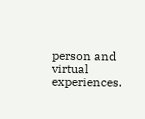person and virtual experiences.